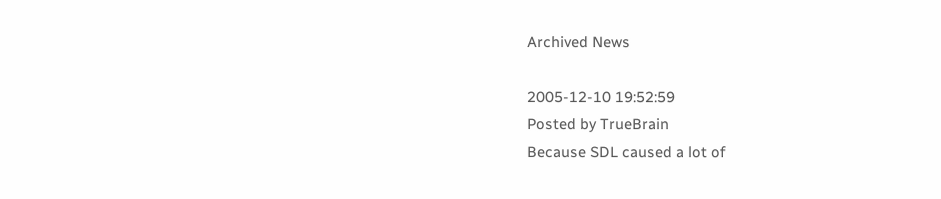Archived News

2005-12-10 19:52:59
Posted by TrueBrain
Because SDL caused a lot of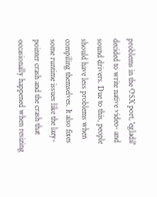problems in the OSX port, 'egladil' decided to write native video- and sound drivers. Due to this, people should have less problems when compiling themselves. It also fixes some runtime issues like the lazy-pointer crash and the crash that occasionally happened when resizing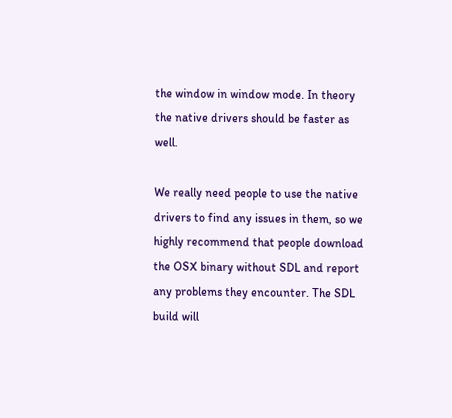the window in window mode. In theory the native drivers should be faster as well.

We really need people to use the native drivers to find any issues in them, so we highly recommend that people download the OSX binary without SDL and report any problems they encounter. The SDL build will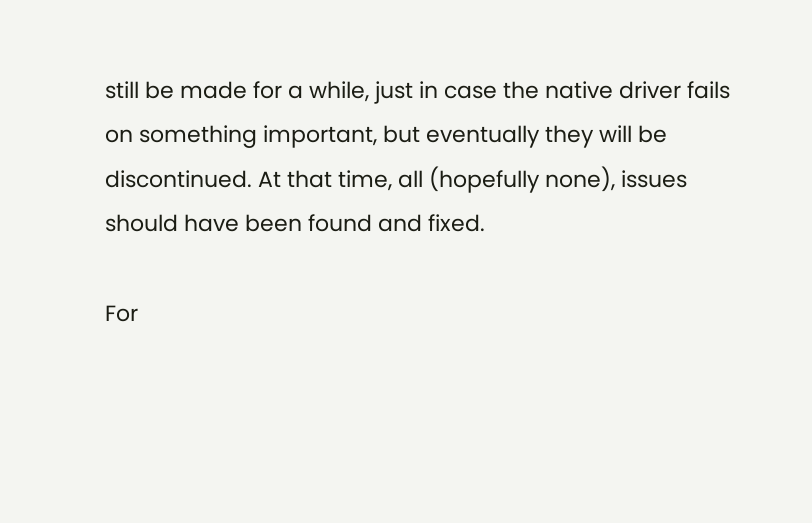still be made for a while, just in case the native driver fails on something important, but eventually they will be discontinued. At that time, all (hopefully none), issues should have been found and fixed.

For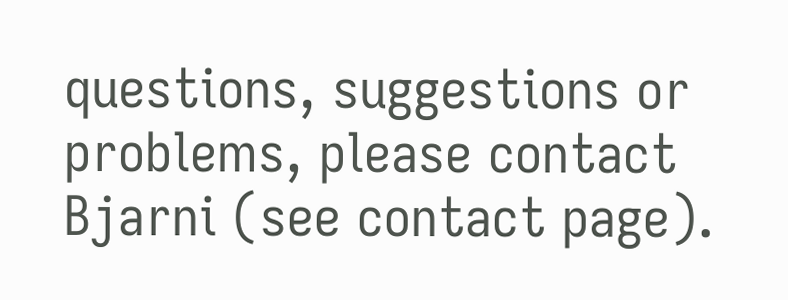questions, suggestions or problems, please contact Bjarni (see contact page).